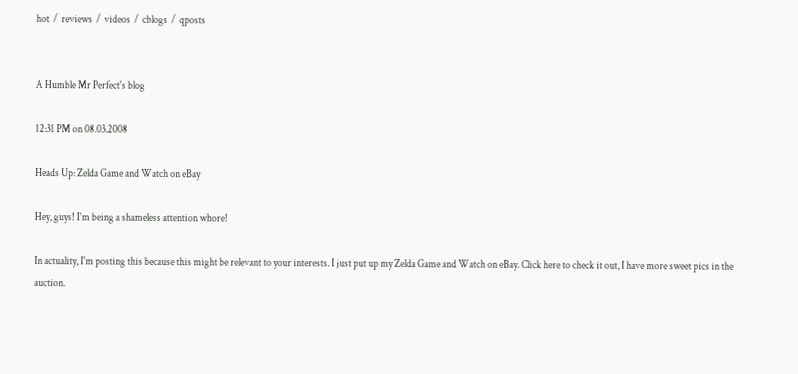hot  /  reviews  /  videos  /  cblogs  /  qposts


A Humble Mr Perfect's blog

12:31 PM on 08.03.2008

Heads Up: Zelda Game and Watch on eBay

Hey, guys! I'm being a shameless attention whore!

In actuality, I'm posting this because this might be relevant to your interests. I just put up my Zelda Game and Watch on eBay. Click here to check it out, I have more sweet pics in the auction.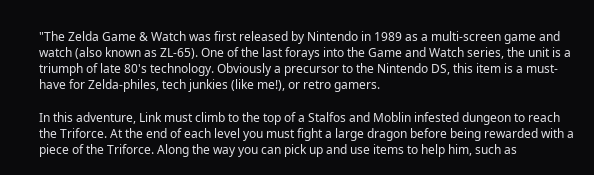"The Zelda Game & Watch was first released by Nintendo in 1989 as a multi-screen game and watch (also known as ZL-65). One of the last forays into the Game and Watch series, the unit is a triumph of late 80's technology. Obviously a precursor to the Nintendo DS, this item is a must-have for Zelda-philes, tech junkies (like me!), or retro gamers.

In this adventure, Link must climb to the top of a Stalfos and Moblin infested dungeon to reach the Triforce. At the end of each level you must fight a large dragon before being rewarded with a piece of the Triforce. Along the way you can pick up and use items to help him, such as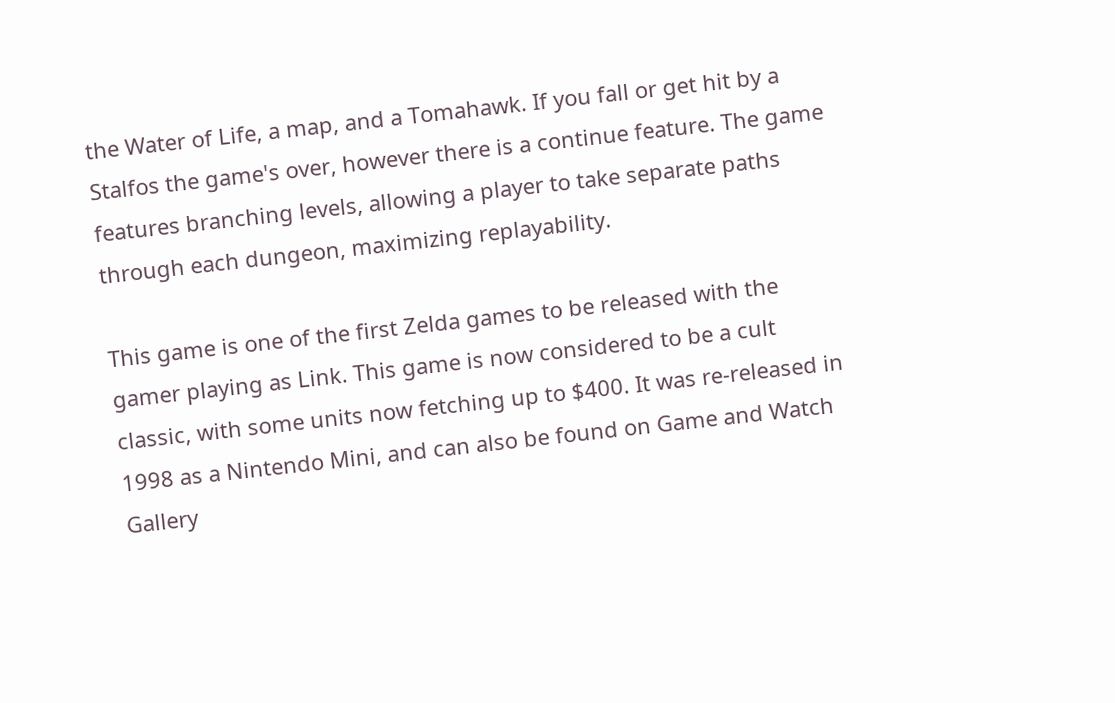the Water of Life, a map, and a Tomahawk. If you fall or get hit by a Stalfos the game's over, however there is a continue feature. The game features branching levels, allowing a player to take separate paths through each dungeon, maximizing replayability.

This game is one of the first Zelda games to be released with the gamer playing as Link. This game is now considered to be a cult classic, with some units now fetching up to $400. It was re-released in 1998 as a Nintendo Mini, and can also be found on Game and Watch Gallery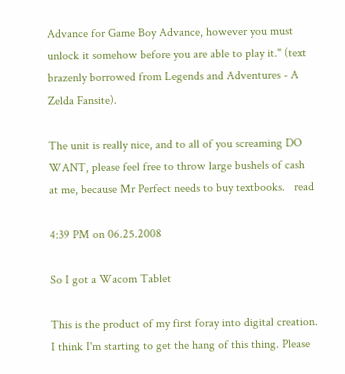Advance for Game Boy Advance, however you must unlock it somehow before you are able to play it." (text brazenly borrowed from Legends and Adventures - A Zelda Fansite).

The unit is really nice, and to all of you screaming DO WANT, please feel free to throw large bushels of cash at me, because Mr Perfect needs to buy textbooks.   read

4:39 PM on 06.25.2008

So I got a Wacom Tablet

This is the product of my first foray into digital creation. I think I'm starting to get the hang of this thing. Please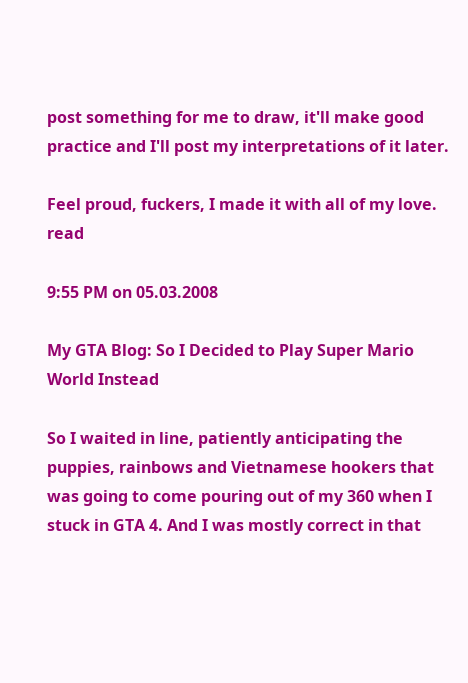post something for me to draw, it'll make good practice and I'll post my interpretations of it later.

Feel proud, fuckers, I made it with all of my love.   read

9:55 PM on 05.03.2008

My GTA Blog: So I Decided to Play Super Mario World Instead

So I waited in line, patiently anticipating the puppies, rainbows and Vietnamese hookers that was going to come pouring out of my 360 when I stuck in GTA 4. And I was mostly correct in that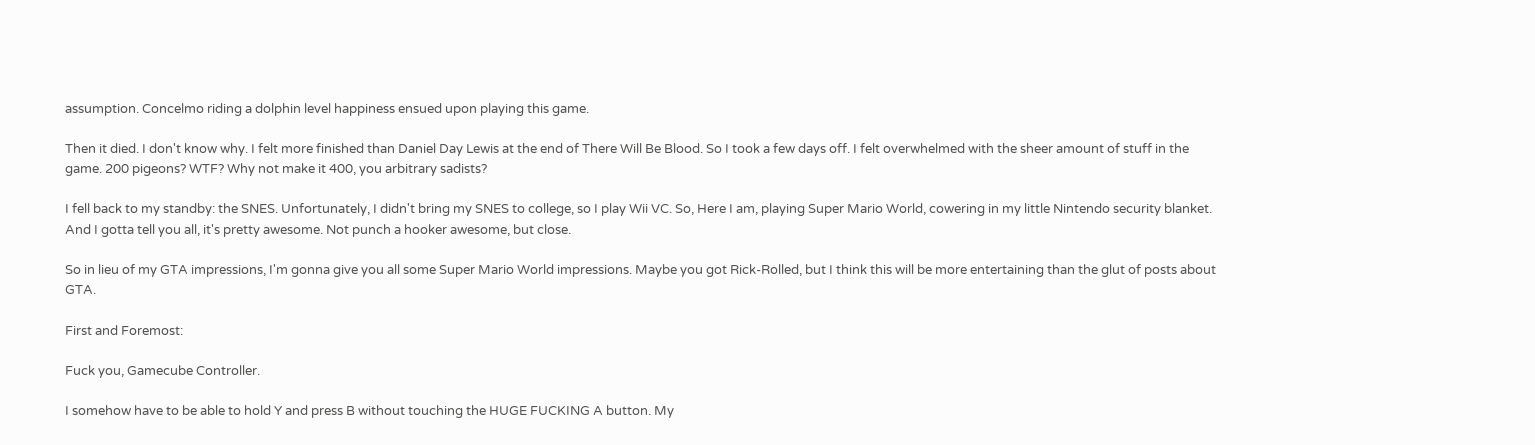assumption. Concelmo riding a dolphin level happiness ensued upon playing this game.

Then it died. I don't know why. I felt more finished than Daniel Day Lewis at the end of There Will Be Blood. So I took a few days off. I felt overwhelmed with the sheer amount of stuff in the game. 200 pigeons? WTF? Why not make it 400, you arbitrary sadists?

I fell back to my standby: the SNES. Unfortunately, I didn't bring my SNES to college, so I play Wii VC. So, Here I am, playing Super Mario World, cowering in my little Nintendo security blanket. And I gotta tell you all, it's pretty awesome. Not punch a hooker awesome, but close.

So in lieu of my GTA impressions, I'm gonna give you all some Super Mario World impressions. Maybe you got Rick-Rolled, but I think this will be more entertaining than the glut of posts about GTA.

First and Foremost:

Fuck you, Gamecube Controller.

I somehow have to be able to hold Y and press B without touching the HUGE FUCKING A button. My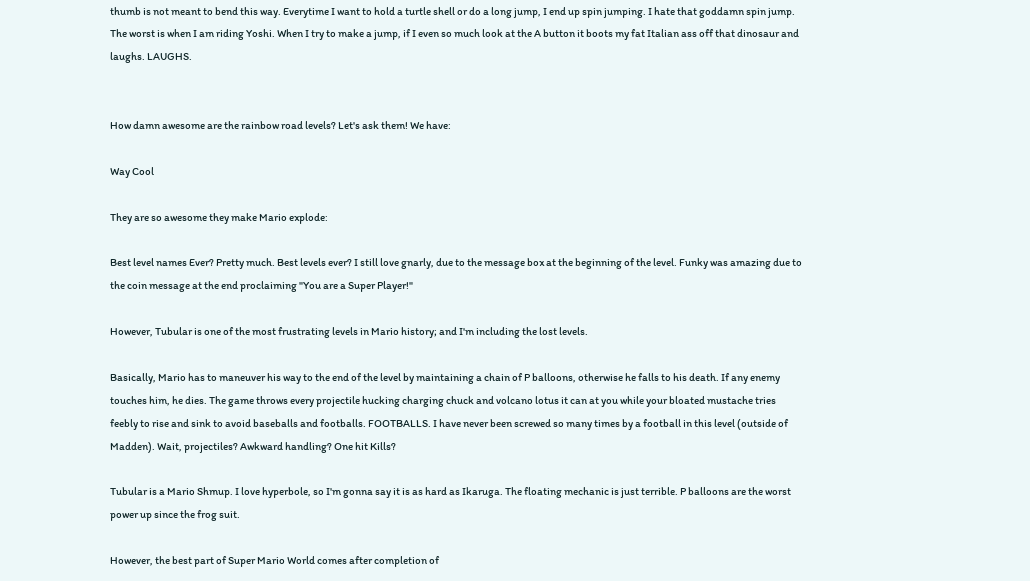thumb is not meant to bend this way. Everytime I want to hold a turtle shell or do a long jump, I end up spin jumping. I hate that goddamn spin jump. The worst is when I am riding Yoshi. When I try to make a jump, if I even so much look at the A button it boots my fat Italian ass off that dinosaur and laughs. LAUGHS.


How damn awesome are the rainbow road levels? Let's ask them! We have:

Way Cool

They are so awesome they make Mario explode:

Best level names Ever? Pretty much. Best levels ever? I still love gnarly, due to the message box at the beginning of the level. Funky was amazing due to the coin message at the end proclaiming "You are a Super Player!"

However, Tubular is one of the most frustrating levels in Mario history; and I'm including the lost levels.

Basically, Mario has to maneuver his way to the end of the level by maintaining a chain of P balloons, otherwise he falls to his death. If any enemy touches him, he dies. The game throws every projectile hucking charging chuck and volcano lotus it can at you while your bloated mustache tries feebly to rise and sink to avoid baseballs and footballs. FOOTBALLS. I have never been screwed so many times by a football in this level (outside of Madden). Wait, projectiles? Awkward handling? One hit Kills?

Tubular is a Mario Shmup. I love hyperbole, so I'm gonna say it is as hard as Ikaruga. The floating mechanic is just terrible. P balloons are the worst power up since the frog suit.

However, the best part of Super Mario World comes after completion of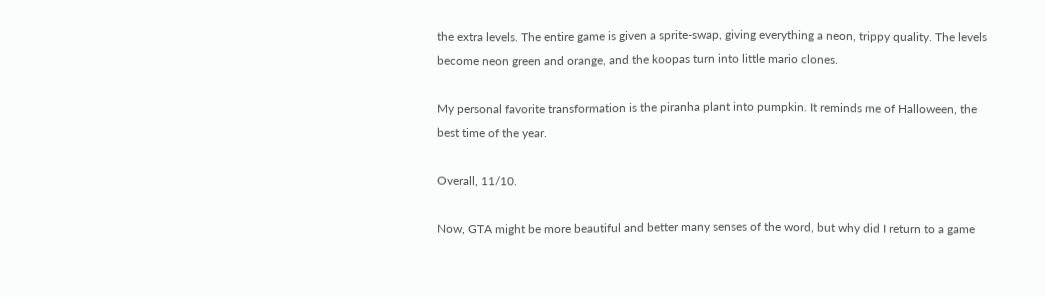the extra levels. The entire game is given a sprite-swap, giving everything a neon, trippy quality. The levels become neon green and orange, and the koopas turn into little mario clones.

My personal favorite transformation is the piranha plant into pumpkin. It reminds me of Halloween, the best time of the year.

Overall, 11/10.

Now, GTA might be more beautiful and better many senses of the word, but why did I return to a game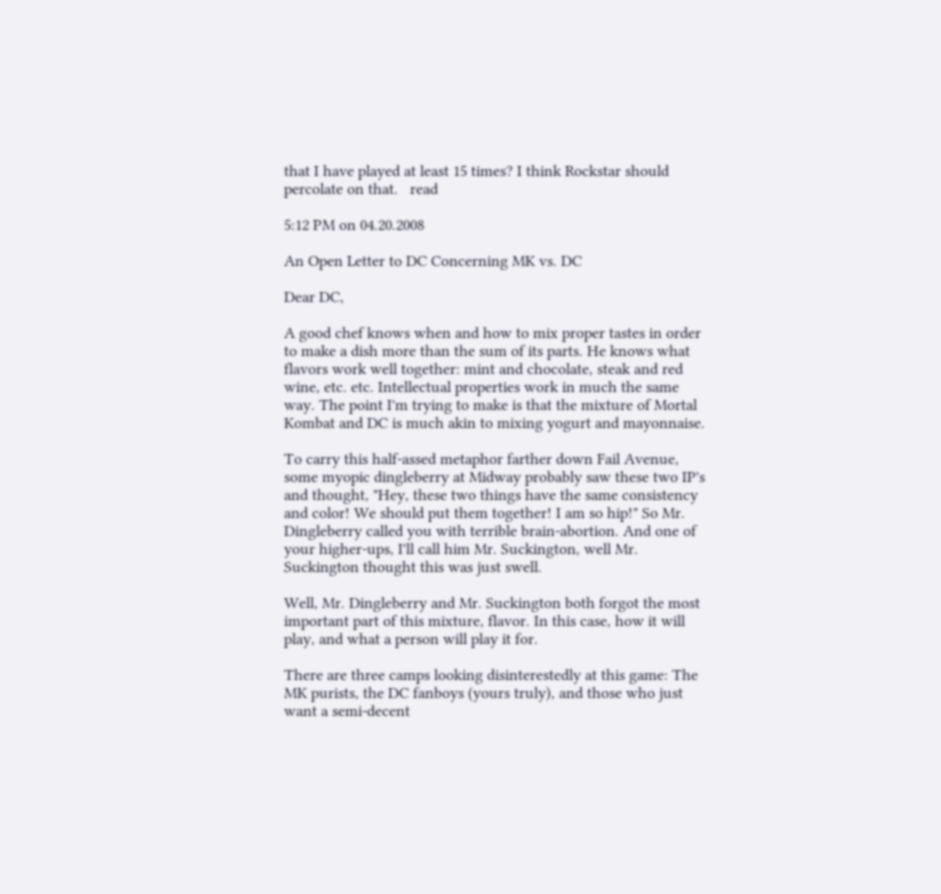that I have played at least 15 times? I think Rockstar should percolate on that.   read

5:12 PM on 04.20.2008

An Open Letter to DC Concerning MK vs. DC

Dear DC,

A good chef knows when and how to mix proper tastes in order to make a dish more than the sum of its parts. He knows what flavors work well together: mint and chocolate, steak and red wine, etc. etc. Intellectual properties work in much the same way. The point I'm trying to make is that the mixture of Mortal Kombat and DC is much akin to mixing yogurt and mayonnaise.

To carry this half-assed metaphor farther down Fail Avenue, some myopic dingleberry at Midway probably saw these two IP's and thought, "Hey, these two things have the same consistency and color! We should put them together! I am so hip!" So Mr. Dingleberry called you with terrible brain-abortion. And one of your higher-ups, I'll call him Mr. Suckington, well Mr. Suckington thought this was just swell.

Well, Mr. Dingleberry and Mr. Suckington both forgot the most important part of this mixture, flavor. In this case, how it will play, and what a person will play it for.

There are three camps looking disinterestedly at this game: The MK purists, the DC fanboys (yours truly), and those who just want a semi-decent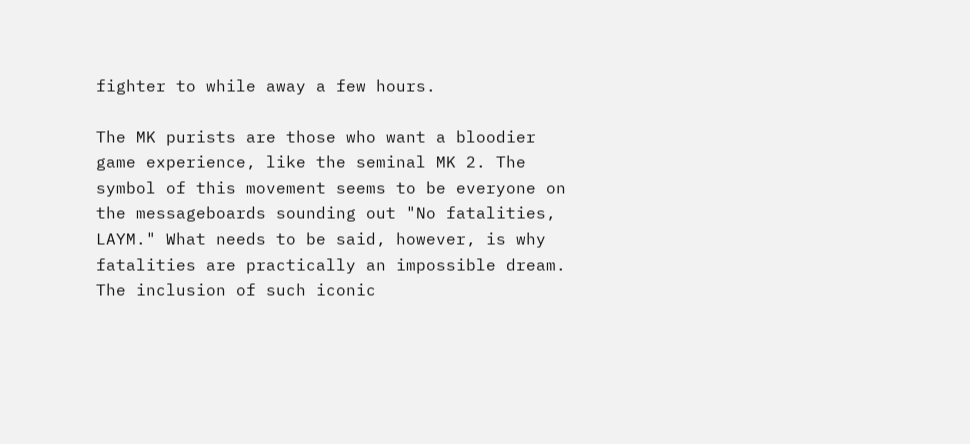fighter to while away a few hours.

The MK purists are those who want a bloodier game experience, like the seminal MK 2. The symbol of this movement seems to be everyone on the messageboards sounding out "No fatalities, LAYM." What needs to be said, however, is why fatalities are practically an impossible dream. The inclusion of such iconic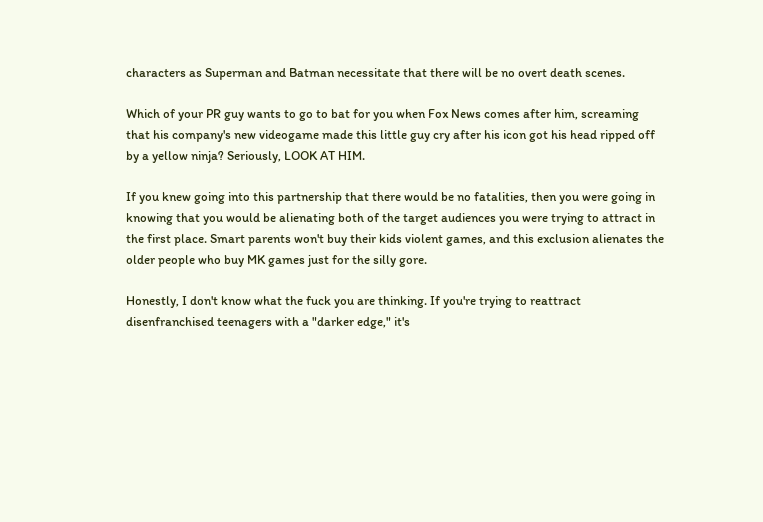characters as Superman and Batman necessitate that there will be no overt death scenes.

Which of your PR guy wants to go to bat for you when Fox News comes after him, screaming that his company's new videogame made this little guy cry after his icon got his head ripped off by a yellow ninja? Seriously, LOOK AT HIM.

If you knew going into this partnership that there would be no fatalities, then you were going in knowing that you would be alienating both of the target audiences you were trying to attract in the first place. Smart parents won't buy their kids violent games, and this exclusion alienates the older people who buy MK games just for the silly gore.

Honestly, I don't know what the fuck you are thinking. If you're trying to reattract disenfranchised teenagers with a "darker edge," it's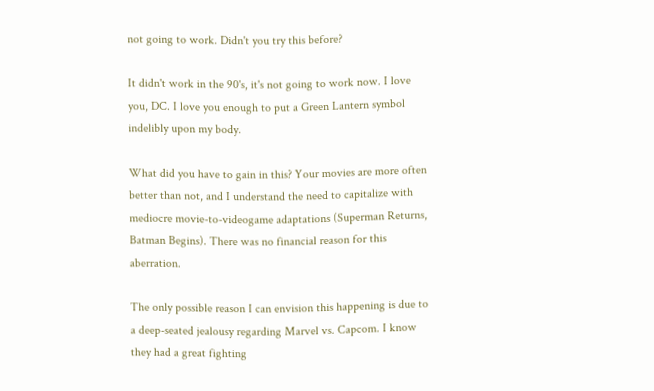not going to work. Didn't you try this before?

It didn't work in the 90's, it's not going to work now. I love you, DC. I love you enough to put a Green Lantern symbol indelibly upon my body.

What did you have to gain in this? Your movies are more often better than not, and I understand the need to capitalize with mediocre movie-to-videogame adaptations (Superman Returns, Batman Begins). There was no financial reason for this aberration.

The only possible reason I can envision this happening is due to a deep-seated jealousy regarding Marvel vs. Capcom. I know they had a great fighting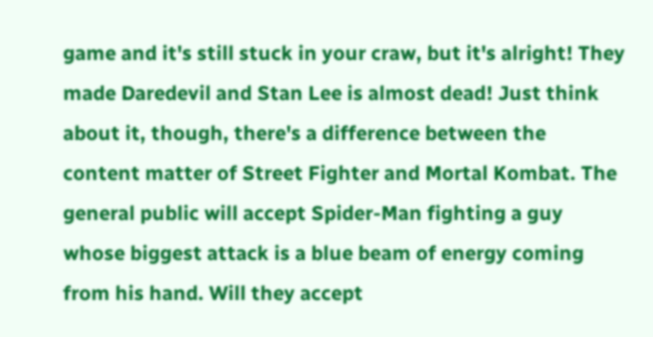game and it's still stuck in your craw, but it's alright! They made Daredevil and Stan Lee is almost dead! Just think about it, though, there's a difference between the content matter of Street Fighter and Mortal Kombat. The general public will accept Spider-Man fighting a guy whose biggest attack is a blue beam of energy coming from his hand. Will they accept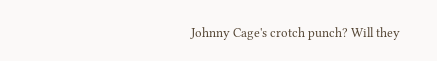Johnny Cage's crotch punch? Will they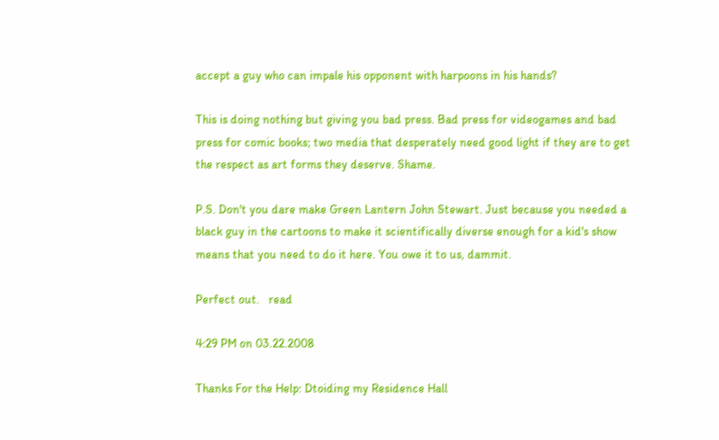accept a guy who can impale his opponent with harpoons in his hands?

This is doing nothing but giving you bad press. Bad press for videogames and bad press for comic books; two media that desperately need good light if they are to get the respect as art forms they deserve. Shame.

P.S. Don't you dare make Green Lantern John Stewart. Just because you needed a black guy in the cartoons to make it scientifically diverse enough for a kid's show means that you need to do it here. You owe it to us, dammit.

Perfect out.   read

4:29 PM on 03.22.2008

Thanks For the Help: Dtoiding my Residence Hall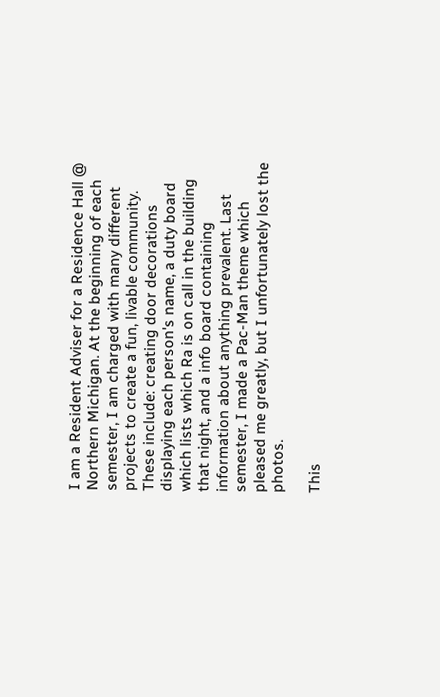I am a Resident Adviser for a Residence Hall @ Northern Michigan. At the beginning of each semester, I am charged with many different projects to create a fun, livable community. These include: creating door decorations displaying each person's name, a duty board which lists which Ra is on call in the building that night, and a info board containing information about anything prevalent. Last semester, I made a Pac-Man theme which pleased me greatly, but I unfortunately lost the photos.

This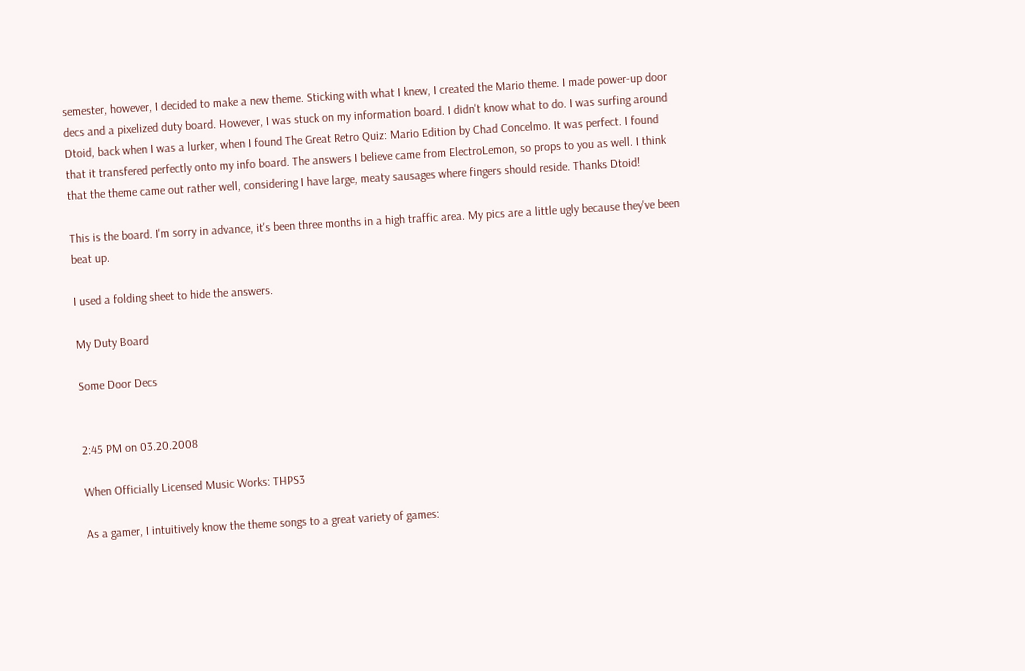semester, however, I decided to make a new theme. Sticking with what I knew, I created the Mario theme. I made power-up door decs and a pixelized duty board. However, I was stuck on my information board. I didn't know what to do. I was surfing around Dtoid, back when I was a lurker, when I found The Great Retro Quiz: Mario Edition by Chad Concelmo. It was perfect. I found that it transfered perfectly onto my info board. The answers I believe came from ElectroLemon, so props to you as well. I think that the theme came out rather well, considering I have large, meaty sausages where fingers should reside. Thanks Dtoid!

This is the board. I'm sorry in advance, it's been three months in a high traffic area. My pics are a little ugly because they've been beat up.

I used a folding sheet to hide the answers.

My Duty Board

Some Door Decs


2:45 PM on 03.20.2008

When Officially Licensed Music Works: THPS3

As a gamer, I intuitively know the theme songs to a great variety of games: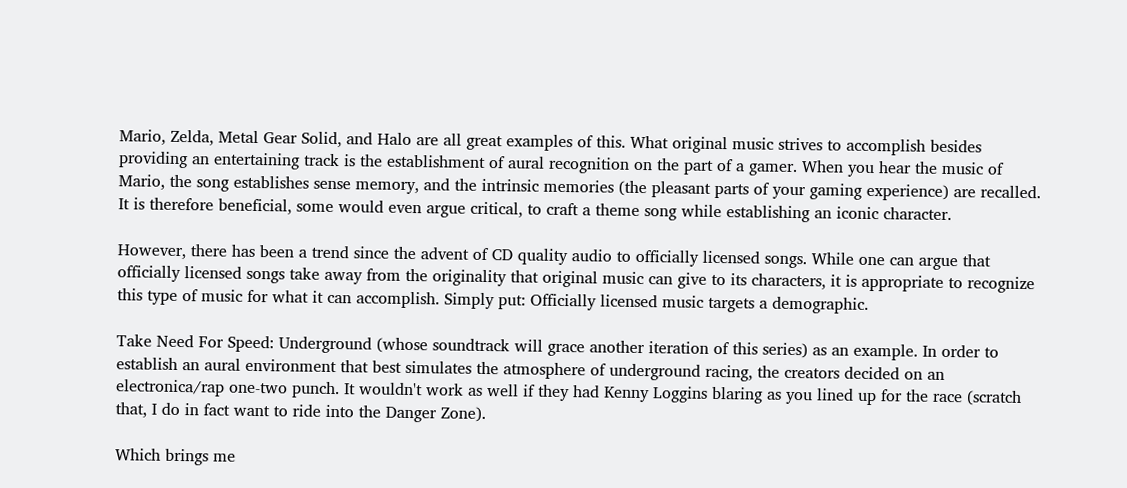Mario, Zelda, Metal Gear Solid, and Halo are all great examples of this. What original music strives to accomplish besides providing an entertaining track is the establishment of aural recognition on the part of a gamer. When you hear the music of Mario, the song establishes sense memory, and the intrinsic memories (the pleasant parts of your gaming experience) are recalled. It is therefore beneficial, some would even argue critical, to craft a theme song while establishing an iconic character.

However, there has been a trend since the advent of CD quality audio to officially licensed songs. While one can argue that officially licensed songs take away from the originality that original music can give to its characters, it is appropriate to recognize this type of music for what it can accomplish. Simply put: Officially licensed music targets a demographic.

Take Need For Speed: Underground (whose soundtrack will grace another iteration of this series) as an example. In order to establish an aural environment that best simulates the atmosphere of underground racing, the creators decided on an electronica/rap one-two punch. It wouldn't work as well if they had Kenny Loggins blaring as you lined up for the race (scratch that, I do in fact want to ride into the Danger Zone).

Which brings me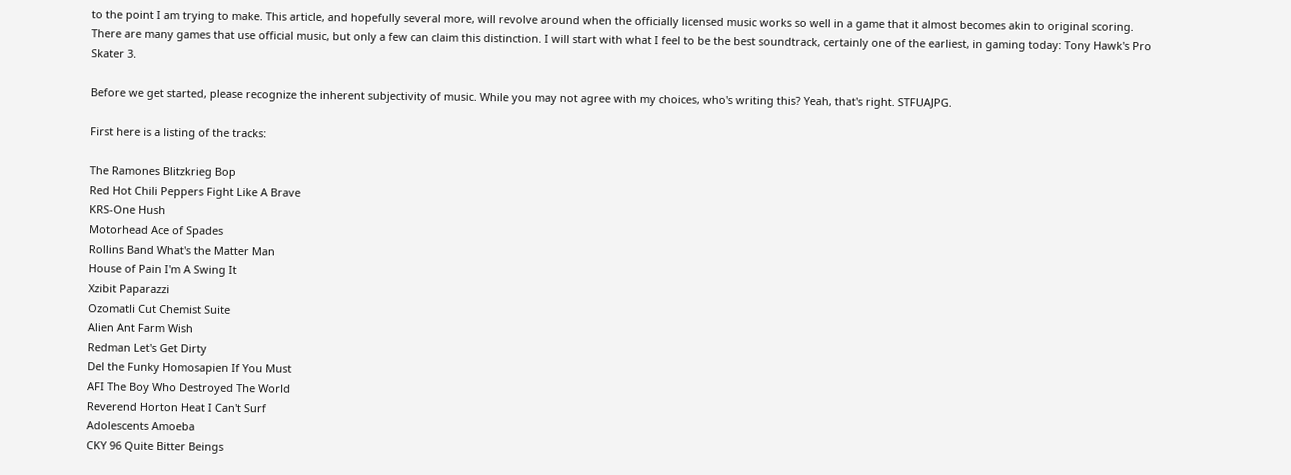to the point I am trying to make. This article, and hopefully several more, will revolve around when the officially licensed music works so well in a game that it almost becomes akin to original scoring. There are many games that use official music, but only a few can claim this distinction. I will start with what I feel to be the best soundtrack, certainly one of the earliest, in gaming today: Tony Hawk's Pro Skater 3.

Before we get started, please recognize the inherent subjectivity of music. While you may not agree with my choices, who's writing this? Yeah, that's right. STFUAJPG.

First here is a listing of the tracks:

The Ramones Blitzkrieg Bop
Red Hot Chili Peppers Fight Like A Brave
KRS-One Hush
Motorhead Ace of Spades
Rollins Band What's the Matter Man
House of Pain I'm A Swing It
Xzibit Paparazzi
Ozomatli Cut Chemist Suite
Alien Ant Farm Wish
Redman Let's Get Dirty
Del the Funky Homosapien If You Must
AFI The Boy Who Destroyed The World
Reverend Horton Heat I Can't Surf
Adolescents Amoeba
CKY 96 Quite Bitter Beings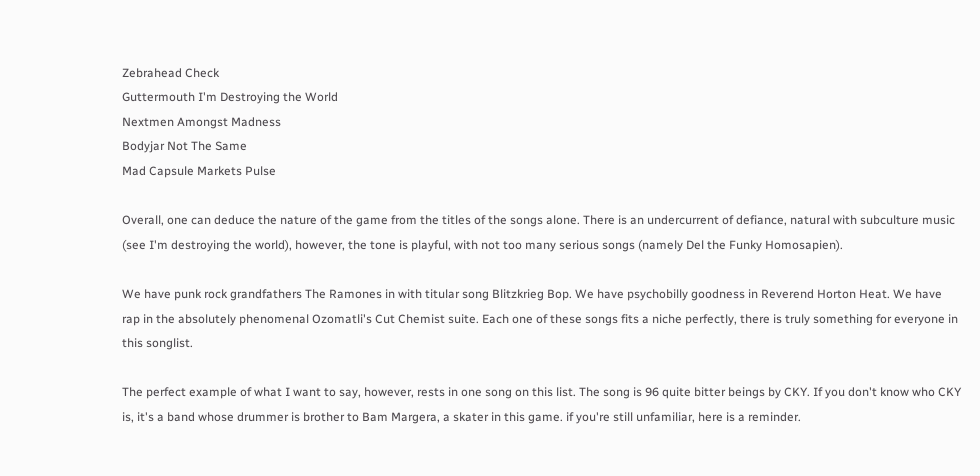Zebrahead Check
Guttermouth I'm Destroying the World
Nextmen Amongst Madness
Bodyjar Not The Same
Mad Capsule Markets Pulse

Overall, one can deduce the nature of the game from the titles of the songs alone. There is an undercurrent of defiance, natural with subculture music (see I'm destroying the world), however, the tone is playful, with not too many serious songs (namely Del the Funky Homosapien).

We have punk rock grandfathers The Ramones in with titular song Blitzkrieg Bop. We have psychobilly goodness in Reverend Horton Heat. We have rap in the absolutely phenomenal Ozomatli's Cut Chemist suite. Each one of these songs fits a niche perfectly, there is truly something for everyone in this songlist.

The perfect example of what I want to say, however, rests in one song on this list. The song is 96 quite bitter beings by CKY. If you don't know who CKY is, it's a band whose drummer is brother to Bam Margera, a skater in this game. if you're still unfamiliar, here is a reminder.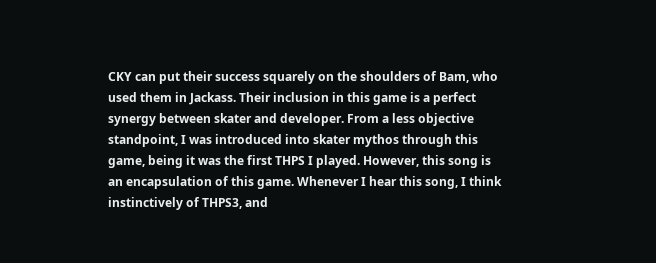CKY can put their success squarely on the shoulders of Bam, who used them in Jackass. Their inclusion in this game is a perfect synergy between skater and developer. From a less objective standpoint, I was introduced into skater mythos through this game, being it was the first THPS I played. However, this song is an encapsulation of this game. Whenever I hear this song, I think instinctively of THPS3, and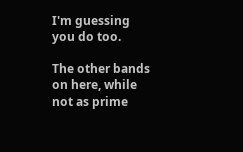I'm guessing you do too.

The other bands on here, while not as prime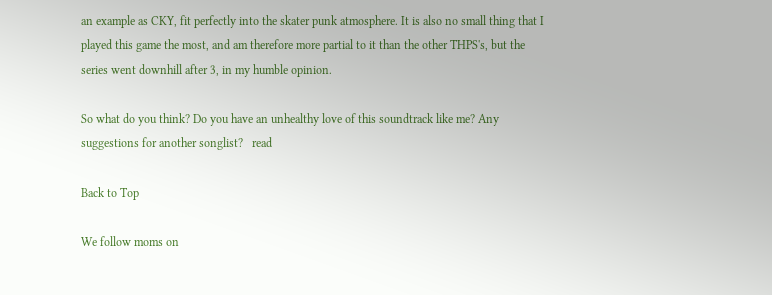an example as CKY, fit perfectly into the skater punk atmosphere. It is also no small thing that I played this game the most, and am therefore more partial to it than the other THPS's, but the series went downhill after 3, in my humble opinion.

So what do you think? Do you have an unhealthy love of this soundtrack like me? Any suggestions for another songlist?   read

Back to Top

We follow moms on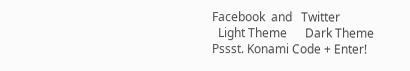Facebook  and   Twitter
  Light Theme      Dark Theme
Pssst. Konami Code + Enter!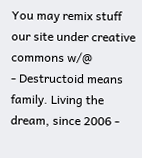You may remix stuff our site under creative commons w/@
- Destructoid means family. Living the dream, since 2006 -